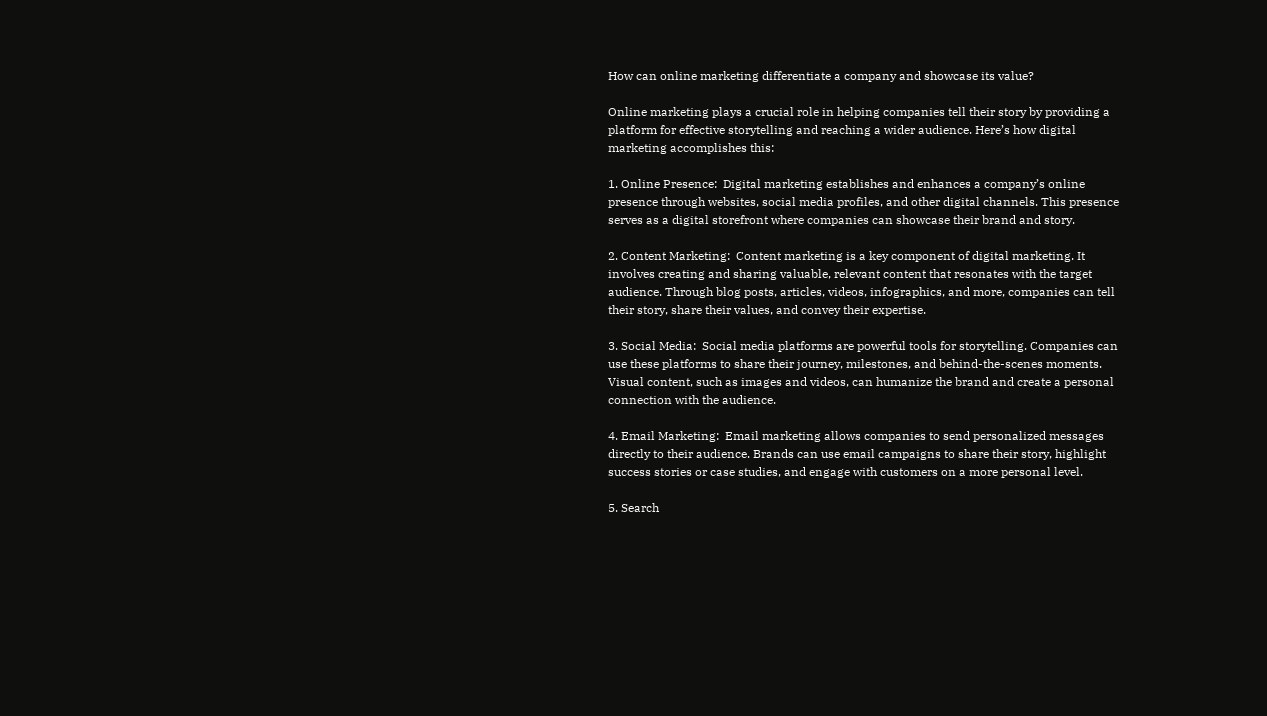How can online marketing differentiate a company and showcase its value?

Online marketing plays a crucial role in helping companies tell their story by providing a platform for effective storytelling and reaching a wider audience. Here’s how digital marketing accomplishes this:

1. Online Presence:  Digital marketing establishes and enhances a company’s online presence through websites, social media profiles, and other digital channels. This presence serves as a digital storefront where companies can showcase their brand and story.

2. Content Marketing:  Content marketing is a key component of digital marketing. It involves creating and sharing valuable, relevant content that resonates with the target audience. Through blog posts, articles, videos, infographics, and more, companies can tell their story, share their values, and convey their expertise.

3. Social Media:  Social media platforms are powerful tools for storytelling. Companies can use these platforms to share their journey, milestones, and behind-the-scenes moments. Visual content, such as images and videos, can humanize the brand and create a personal connection with the audience.

4. Email Marketing:  Email marketing allows companies to send personalized messages directly to their audience. Brands can use email campaigns to share their story, highlight success stories or case studies, and engage with customers on a more personal level.

5. Search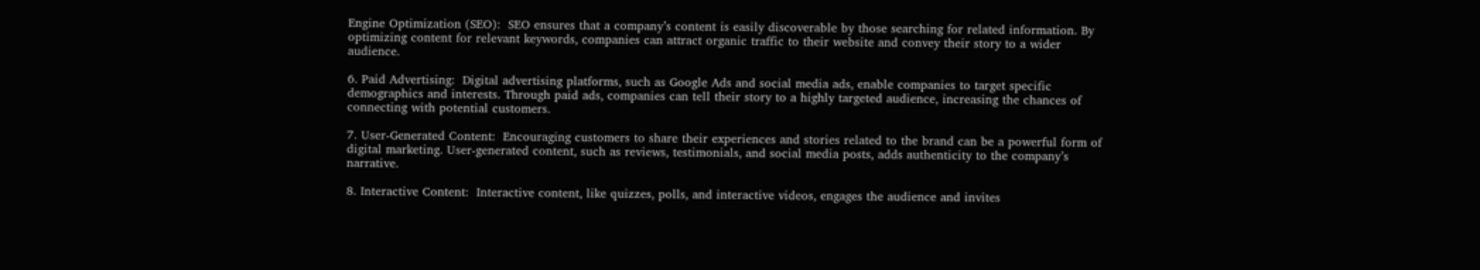Engine Optimization (SEO):  SEO ensures that a company’s content is easily discoverable by those searching for related information. By optimizing content for relevant keywords, companies can attract organic traffic to their website and convey their story to a wider audience.

6. Paid Advertising:  Digital advertising platforms, such as Google Ads and social media ads, enable companies to target specific demographics and interests. Through paid ads, companies can tell their story to a highly targeted audience, increasing the chances of connecting with potential customers.

7. User-Generated Content:  Encouraging customers to share their experiences and stories related to the brand can be a powerful form of digital marketing. User-generated content, such as reviews, testimonials, and social media posts, adds authenticity to the company’s narrative.

8. Interactive Content:  Interactive content, like quizzes, polls, and interactive videos, engages the audience and invites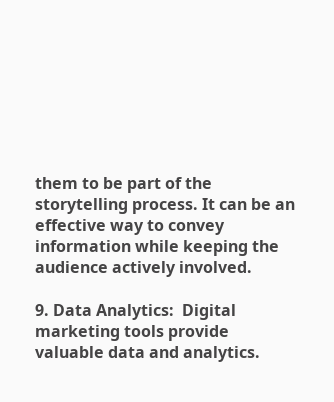them to be part of the storytelling process. It can be an effective way to convey information while keeping the audience actively involved.

9. Data Analytics:  Digital marketing tools provide valuable data and analytics.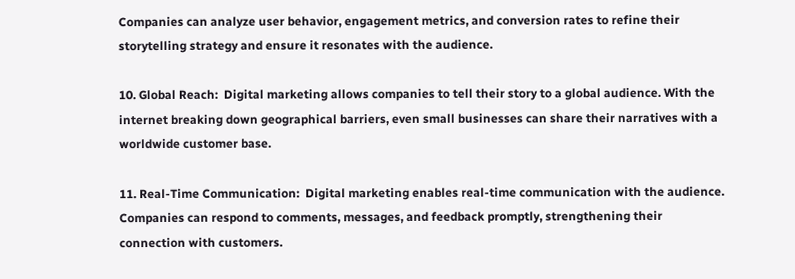Companies can analyze user behavior, engagement metrics, and conversion rates to refine their storytelling strategy and ensure it resonates with the audience.

10. Global Reach:  Digital marketing allows companies to tell their story to a global audience. With the internet breaking down geographical barriers, even small businesses can share their narratives with a worldwide customer base.

11. Real-Time Communication:  Digital marketing enables real-time communication with the audience. Companies can respond to comments, messages, and feedback promptly, strengthening their connection with customers.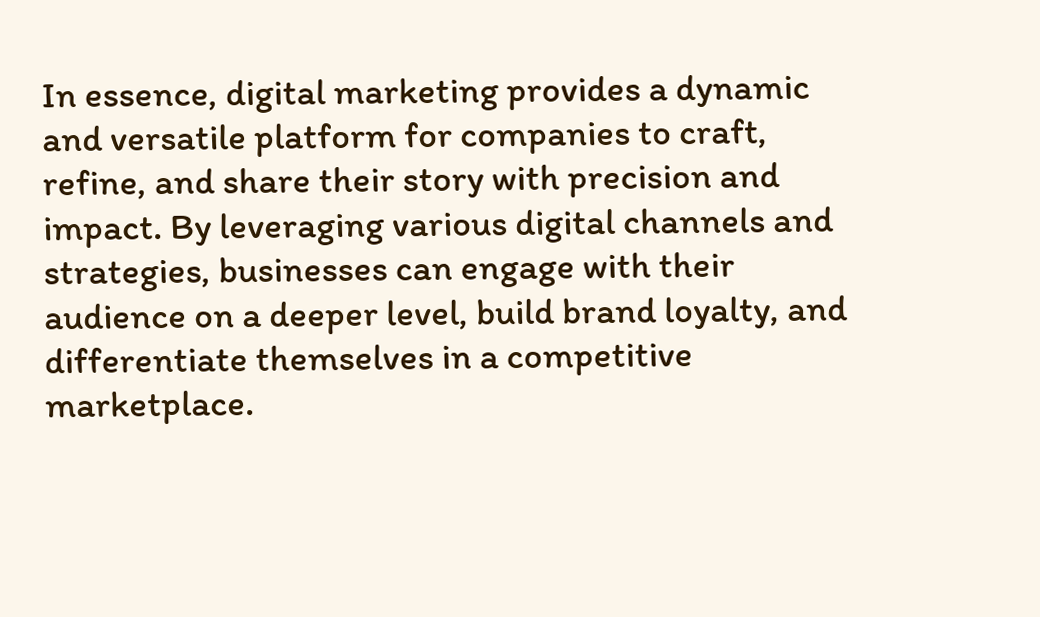In essence, digital marketing provides a dynamic and versatile platform for companies to craft, refine, and share their story with precision and impact. By leveraging various digital channels and strategies, businesses can engage with their audience on a deeper level, build brand loyalty, and differentiate themselves in a competitive marketplace.